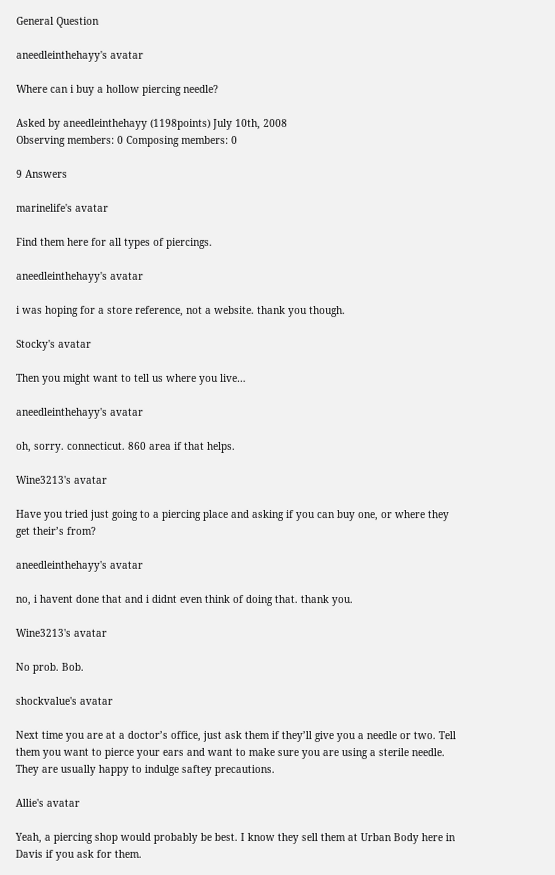General Question

aneedleinthehayy's avatar

Where can i buy a hollow piercing needle?

Asked by aneedleinthehayy (1198points) July 10th, 2008
Observing members: 0 Composing members: 0

9 Answers

marinelife's avatar

Find them here for all types of piercings.

aneedleinthehayy's avatar

i was hoping for a store reference, not a website. thank you though.

Stocky's avatar

Then you might want to tell us where you live…

aneedleinthehayy's avatar

oh, sorry. connecticut. 860 area if that helps.

Wine3213's avatar

Have you tried just going to a piercing place and asking if you can buy one, or where they get their’s from?

aneedleinthehayy's avatar

no, i havent done that and i didnt even think of doing that. thank you.

Wine3213's avatar

No prob. Bob.

shockvalue's avatar

Next time you are at a doctor’s office, just ask them if they’ll give you a needle or two. Tell them you want to pierce your ears and want to make sure you are using a sterile needle. They are usually happy to indulge saftey precautions.

Allie's avatar

Yeah, a piercing shop would probably be best. I know they sell them at Urban Body here in Davis if you ask for them.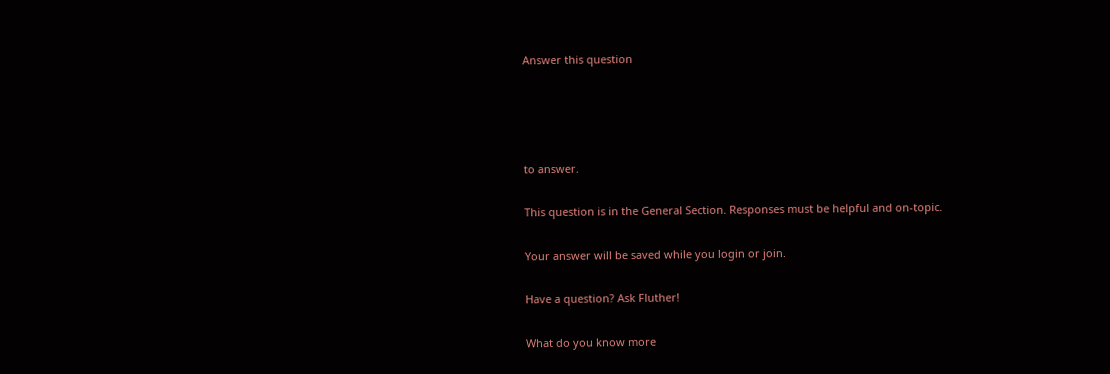Answer this question




to answer.

This question is in the General Section. Responses must be helpful and on-topic.

Your answer will be saved while you login or join.

Have a question? Ask Fluther!

What do you know more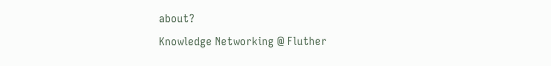about?
Knowledge Networking @ Fluther